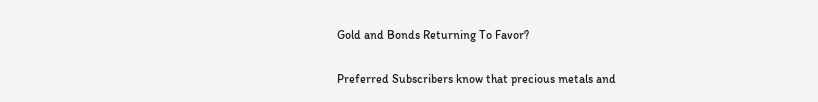Gold and Bonds Returning To Favor?

Preferred Subscribers know that precious metals and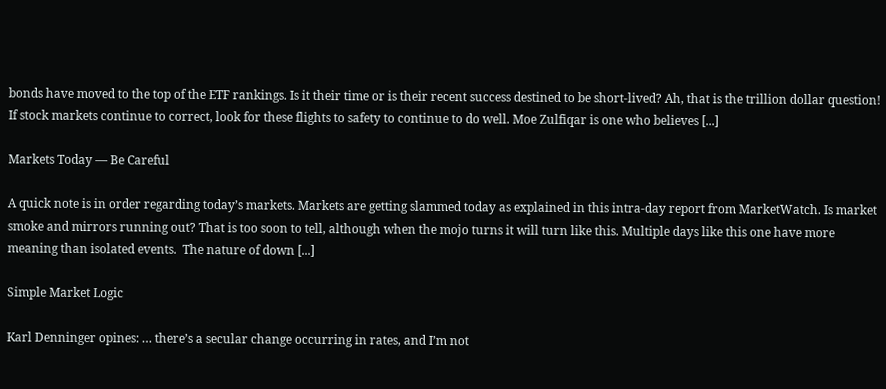bonds have moved to the top of the ETF rankings. Is it their time or is their recent success destined to be short-lived? Ah, that is the trillion dollar question! If stock markets continue to correct, look for these flights to safety to continue to do well. Moe Zulfiqar is one who believes [...]

Markets Today — Be Careful

A quick note is in order regarding today’s markets. Markets are getting slammed today as explained in this intra-day report from MarketWatch. Is market smoke and mirrors running out? That is too soon to tell, although when the mojo turns it will turn like this. Multiple days like this one have more meaning than isolated events.  The nature of down [...]

Simple Market Logic

Karl Denninger opines: … there’s a secular change occurring in rates, and I’m not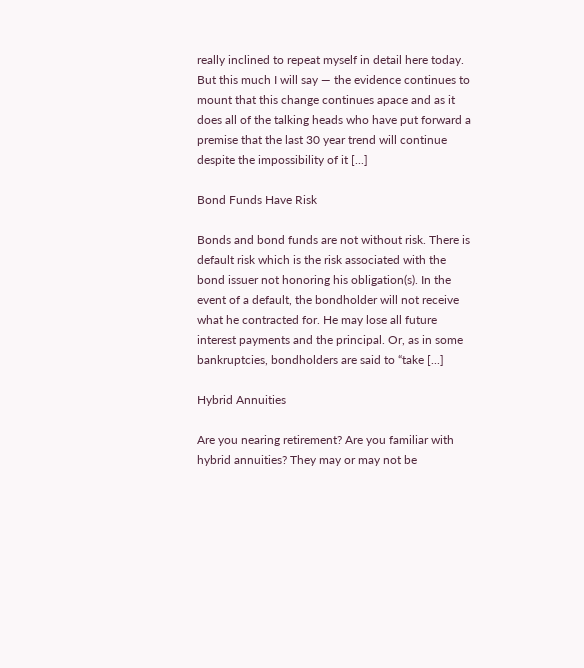really inclined to repeat myself in detail here today.  But this much I will say — the evidence continues to mount that this change continues apace and as it does all of the talking heads who have put forward a premise that the last 30 year trend will continue despite the impossibility of it [...]

Bond Funds Have Risk

Bonds and bond funds are not without risk. There is default risk which is the risk associated with the bond issuer not honoring his obligation(s). In the event of a default, the bondholder will not receive what he contracted for. He may lose all future interest payments and the principal. Or, as in some bankruptcies, bondholders are said to “take [...]

Hybrid Annuities

Are you nearing retirement? Are you familiar with hybrid annuities? They may or may not be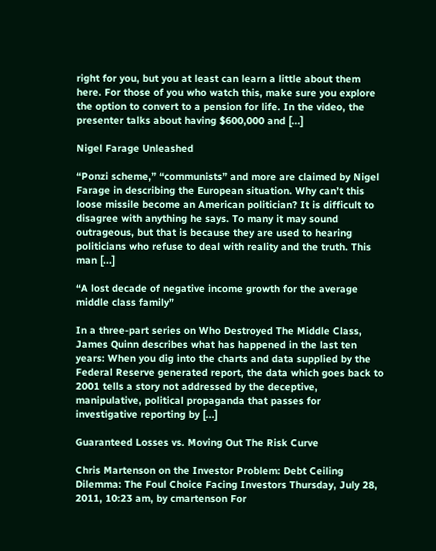right for you, but you at least can learn a little about them here. For those of you who watch this, make sure you explore the option to convert to a pension for life. In the video, the presenter talks about having $600,000 and [...]

Nigel Farage Unleashed

“Ponzi scheme,” “communists” and more are claimed by Nigel Farage in describing the European situation. Why can’t this loose missile become an American politician? It is difficult to disagree with anything he says. To many it may sound outrageous, but that is because they are used to hearing politicians who refuse to deal with reality and the truth. This man [...]

“A lost decade of negative income growth for the average middle class family”

In a three-part series on Who Destroyed The Middle Class, James Quinn describes what has happened in the last ten years: When you dig into the charts and data supplied by the Federal Reserve generated report, the data which goes back to 2001 tells a story not addressed by the deceptive, manipulative, political propaganda that passes for investigative reporting by [...]

Guaranteed Losses vs. Moving Out The Risk Curve

Chris Martenson on the Investor Problem: Debt Ceiling Dilemma: The Foul Choice Facing Investors Thursday, July 28, 2011, 10:23 am, by cmartenson For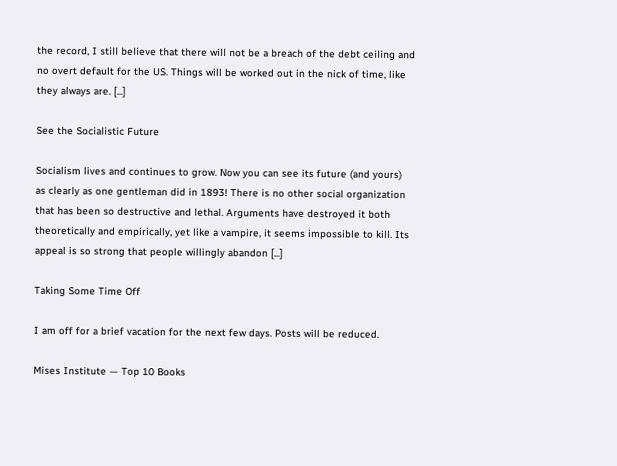the record, I still believe that there will not be a breach of the debt ceiling and no overt default for the US. Things will be worked out in the nick of time, like they always are. [...]

See the Socialistic Future

Socialism lives and continues to grow. Now you can see its future (and yours) as clearly as one gentleman did in 1893! There is no other social organization that has been so destructive and lethal. Arguments have destroyed it both theoretically and empirically, yet like a vampire, it seems impossible to kill. Its appeal is so strong that people willingly abandon [...]

Taking Some Time Off

I am off for a brief vacation for the next few days. Posts will be reduced.

Mises Institute — Top 10 Books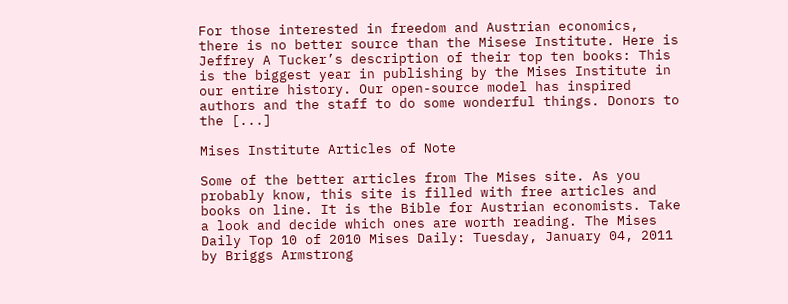For those interested in freedom and Austrian economics, there is no better source than the Misese Institute. Here is Jeffrey A Tucker’s description of their top ten books: This is the biggest year in publishing by the Mises Institute in our entire history. Our open-source model has inspired authors and the staff to do some wonderful things. Donors to the [...]

Mises Institute Articles of Note

Some of the better articles from The Mises site. As you probably know, this site is filled with free articles and books on line. It is the Bible for Austrian economists. Take a look and decide which ones are worth reading. The Mises Daily Top 10 of 2010 Mises Daily: Tuesday, January 04, 2011 by Briggs Armstrong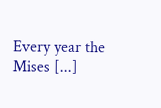Every year the Mises [...]